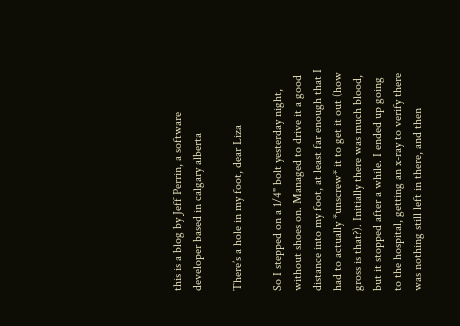this is a blog by Jeff Perrin, a software developer based in calgary alberta

There’s a hole in my foot, dear Liza

So I stepped on a 1/4" bolt yesterday night, without shoes on. Managed to drive it a good distance into my foot, at least far enough that I had to actually *unscrew* it to get it out (how gross is that?). Initially there was much blood, but it stopped after a while. I ended up going to the hospital, getting an x-ray to verify there was nothing still left in there, and then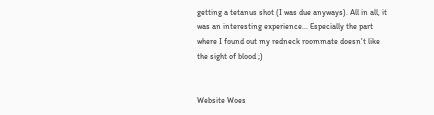getting a tetanus shot (I was due anyways). All in all, it was an interesting experience... Especially the part where I found out my redneck roommate doesn't like the sight of blood ;)


Website Woes